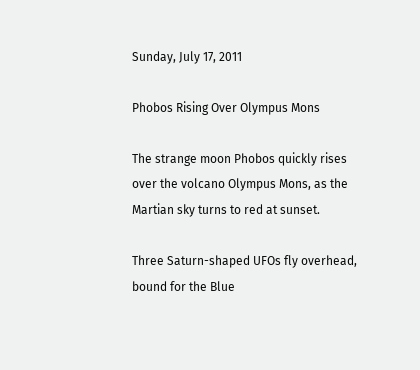Sunday, July 17, 2011

Phobos Rising Over Olympus Mons

The strange moon Phobos quickly rises over the volcano Olympus Mons, as the Martian sky turns to red at sunset.

Three Saturn-shaped UFOs fly overhead, bound for the Blue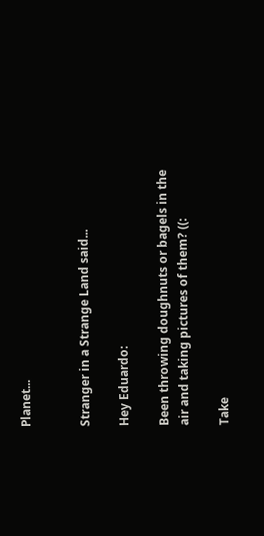Planet...


Stranger in a Strange Land said...

Hey Eduardo:

Been throwing doughnuts or bagels in the air and taking pictures of them? ((:

Take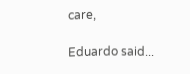care,

Eduardo said...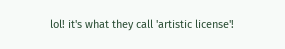lol! it's what they call 'artistic license'!